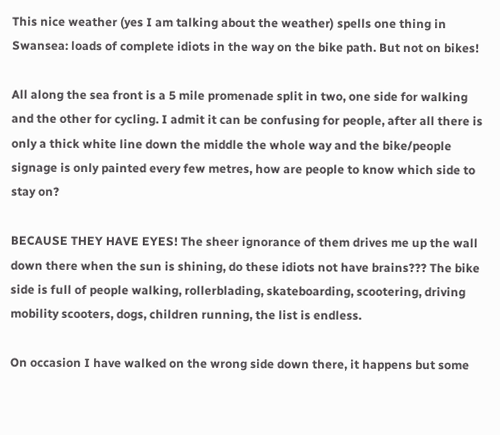This nice weather (yes I am talking about the weather) spells one thing in Swansea: loads of complete idiots in the way on the bike path. But not on bikes!

All along the sea front is a 5 mile promenade split in two, one side for walking and the other for cycling. I admit it can be confusing for people, after all there is only a thick white line down the middle the whole way and the bike/people signage is only painted every few metres, how are people to know which side to stay on?

BECAUSE THEY HAVE EYES! The sheer ignorance of them drives me up the wall down there when the sun is shining, do these idiots not have brains??? The bike side is full of people walking, rollerblading, skateboarding, scootering, driving mobility scooters, dogs, children running, the list is endless.

On occasion I have walked on the wrong side down there, it happens but some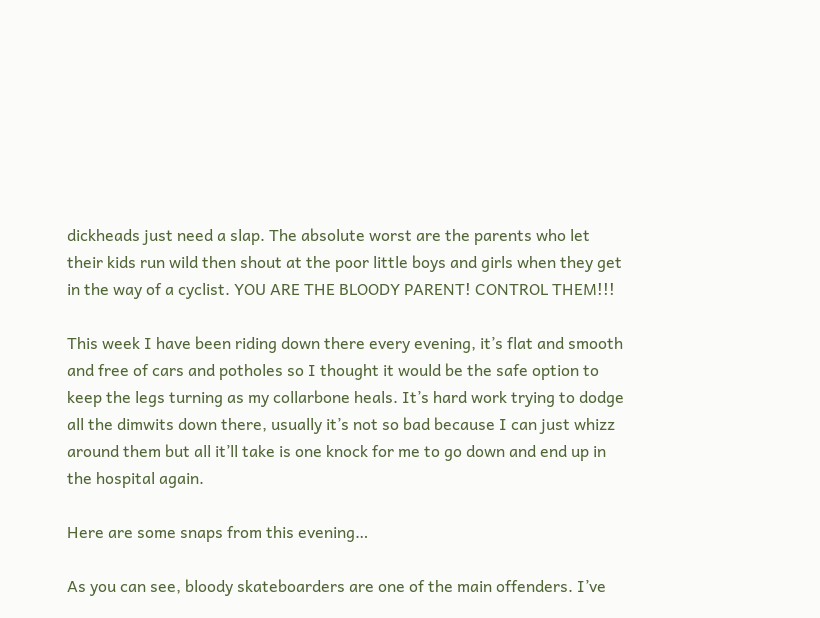dickheads just need a slap. The absolute worst are the parents who let their kids run wild then shout at the poor little boys and girls when they get in the way of a cyclist. YOU ARE THE BLOODY PARENT! CONTROL THEM!!!

This week I have been riding down there every evening, it’s flat and smooth and free of cars and potholes so I thought it would be the safe option to keep the legs turning as my collarbone heals. It’s hard work trying to dodge all the dimwits down there, usually it’s not so bad because I can just whizz around them but all it’ll take is one knock for me to go down and end up in the hospital again.

Here are some snaps from this evening…

As you can see, bloody skateboarders are one of the main offenders. I’ve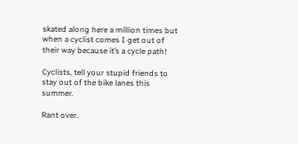skated along here a million times but when a cyclist comes I get out of their way because it’s a cycle path!

Cyclists, tell your stupid friends to stay out of the bike lanes this summer.

Rant over.